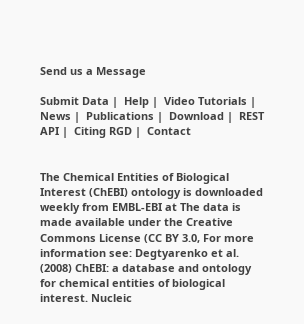Send us a Message

Submit Data |  Help |  Video Tutorials |  News |  Publications |  Download |  REST API |  Citing RGD |  Contact


The Chemical Entities of Biological Interest (ChEBI) ontology is downloaded weekly from EMBL-EBI at The data is made available under the Creative Commons License (CC BY 3.0, For more information see: Degtyarenko et al. (2008) ChEBI: a database and ontology for chemical entities of biological interest. Nucleic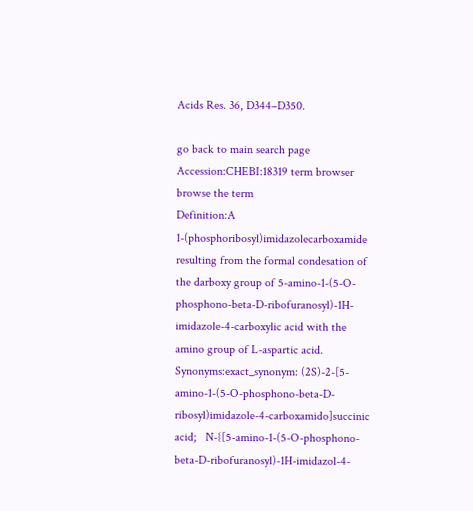Acids Res. 36, D344–D350.

go back to main search page
Accession:CHEBI:18319 term browser browse the term
Definition:A 1-(phosphoribosyl)imidazolecarboxamide resulting from the formal condesation of the darboxy group of 5-amino-1-(5-O-phosphono-beta-D-ribofuranosyl)-1H-imidazole-4-carboxylic acid with the amino group of L-aspartic acid.
Synonyms:exact_synonym: (2S)-2-[5-amino-1-(5-O-phosphono-beta-D-ribosyl)imidazole-4-carboxamido]succinic acid;   N-{[5-amino-1-(5-O-phosphono-beta-D-ribofuranosyl)-1H-imidazol-4-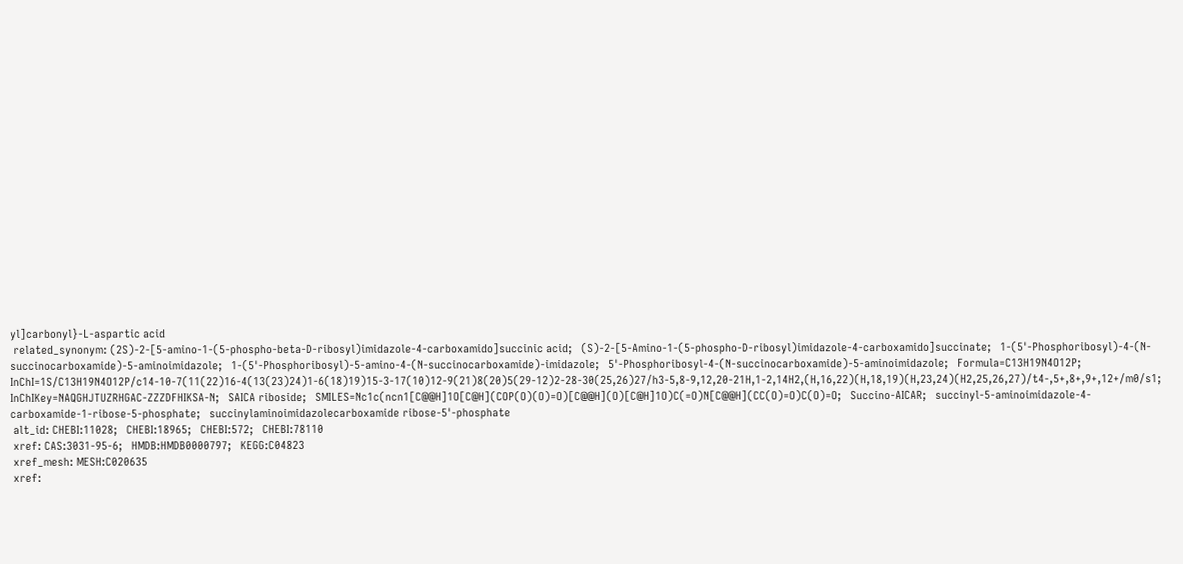yl]carbonyl}-L-aspartic acid
 related_synonym: (2S)-2-[5-amino-1-(5-phospho-beta-D-ribosyl)imidazole-4-carboxamido]succinic acid;   (S)-2-[5-Amino-1-(5-phospho-D-ribosyl)imidazole-4-carboxamido]succinate;   1-(5'-Phosphoribosyl)-4-(N-succinocarboxamide)-5-aminoimidazole;   1-(5'-Phosphoribosyl)-5-amino-4-(N-succinocarboxamide)-imidazole;   5'-Phosphoribosyl-4-(N-succinocarboxamide)-5-aminoimidazole;   Formula=C13H19N4O12P;   InChI=1S/C13H19N4O12P/c14-10-7(11(22)16-4(13(23)24)1-6(18)19)15-3-17(10)12-9(21)8(20)5(29-12)2-28-30(25,26)27/h3-5,8-9,12,20-21H,1-2,14H2,(H,16,22)(H,18,19)(H,23,24)(H2,25,26,27)/t4-,5+,8+,9+,12+/m0/s1;   InChIKey=NAQGHJTUZRHGAC-ZZZDFHIKSA-N;   SAICA riboside;   SMILES=Nc1c(ncn1[C@@H]1O[C@H](COP(O)(O)=O)[C@@H](O)[C@H]1O)C(=O)N[C@@H](CC(O)=O)C(O)=O;   Succino-AICAR;   succinyl-5-aminoimidazole-4-carboxamide-1-ribose-5-phosphate;   succinylaminoimidazolecarboxamide ribose-5'-phosphate
 alt_id: CHEBI:11028;   CHEBI:18965;   CHEBI:572;   CHEBI:78110
 xref: CAS:3031-95-6;   HMDB:HMDB0000797;   KEGG:C04823
 xref_mesh: MESH:C020635
 xref: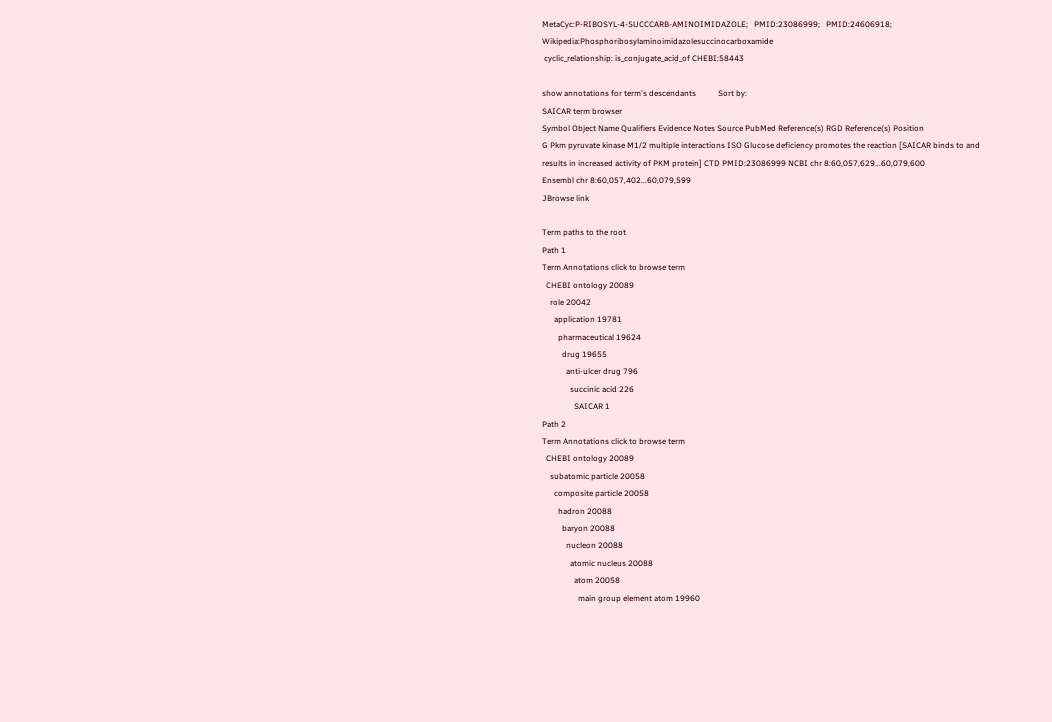MetaCyc:P-RIBOSYL-4-SUCCCARB-AMINOIMIDAZOLE;   PMID:23086999;   PMID:24606918;   Wikipedia:Phosphoribosylaminoimidazolesuccinocarboxamide
 cyclic_relationship: is_conjugate_acid_of CHEBI:58443

show annotations for term's descendants           Sort by:
SAICAR term browser
Symbol Object Name Qualifiers Evidence Notes Source PubMed Reference(s) RGD Reference(s) Position
G Pkm pyruvate kinase M1/2 multiple interactions ISO Glucose deficiency promotes the reaction [SAICAR binds to and results in increased activity of PKM protein] CTD PMID:23086999 NCBI chr 8:60,057,629...60,079,600
Ensembl chr 8:60,057,402...60,079,599
JBrowse link

Term paths to the root
Path 1
Term Annotations click to browse term
  CHEBI ontology 20089
    role 20042
      application 19781
        pharmaceutical 19624
          drug 19655
            anti-ulcer drug 796
              succinic acid 226
                SAICAR 1
Path 2
Term Annotations click to browse term
  CHEBI ontology 20089
    subatomic particle 20058
      composite particle 20058
        hadron 20088
          baryon 20088
            nucleon 20088
              atomic nucleus 20088
                atom 20058
                  main group element atom 19960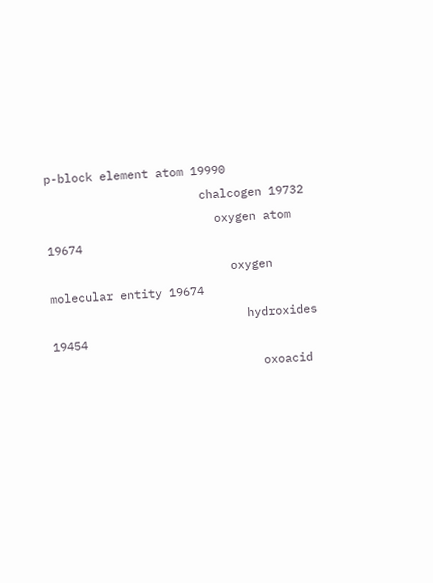p-block element atom 19990
                      chalcogen 19732
                        oxygen atom 19674
                          oxygen molecular entity 19674
                            hydroxides 19454
                              oxoacid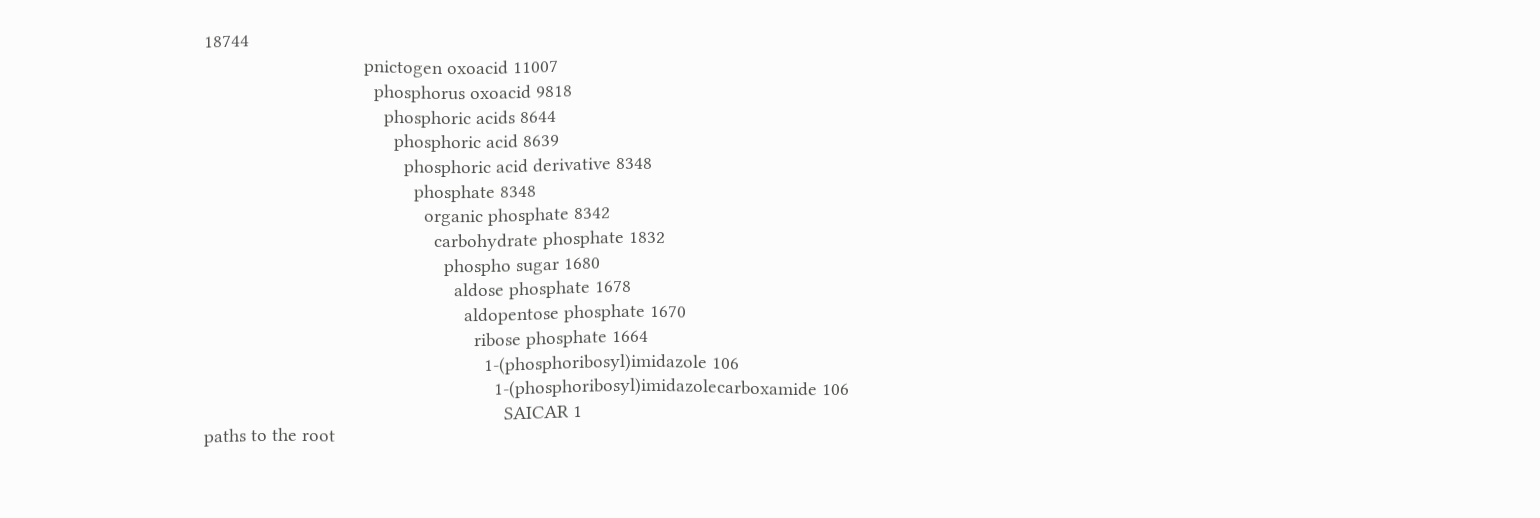18744
                                pnictogen oxoacid 11007
                                  phosphorus oxoacid 9818
                                    phosphoric acids 8644
                                      phosphoric acid 8639
                                        phosphoric acid derivative 8348
                                          phosphate 8348
                                            organic phosphate 8342
                                              carbohydrate phosphate 1832
                                                phospho sugar 1680
                                                  aldose phosphate 1678
                                                    aldopentose phosphate 1670
                                                      ribose phosphate 1664
                                                        1-(phosphoribosyl)imidazole 106
                                                          1-(phosphoribosyl)imidazolecarboxamide 106
                                                            SAICAR 1
paths to the root